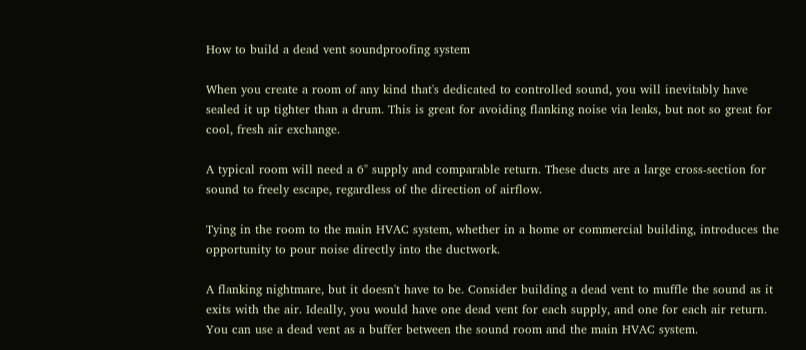How to build a dead vent soundproofing system

When you create a room of any kind that's dedicated to controlled sound, you will inevitably have sealed it up tighter than a drum. This is great for avoiding flanking noise via leaks, but not so great for cool, fresh air exchange.

A typical room will need a 6" supply and comparable return. These ducts are a large cross-section for sound to freely escape, regardless of the direction of airflow.

Tying in the room to the main HVAC system, whether in a home or commercial building, introduces the opportunity to pour noise directly into the ductwork.

A flanking nightmare, but it doesn't have to be. Consider building a dead vent to muffle the sound as it exits with the air. Ideally, you would have one dead vent for each supply, and one for each air return. You can use a dead vent as a buffer between the sound room and the main HVAC system.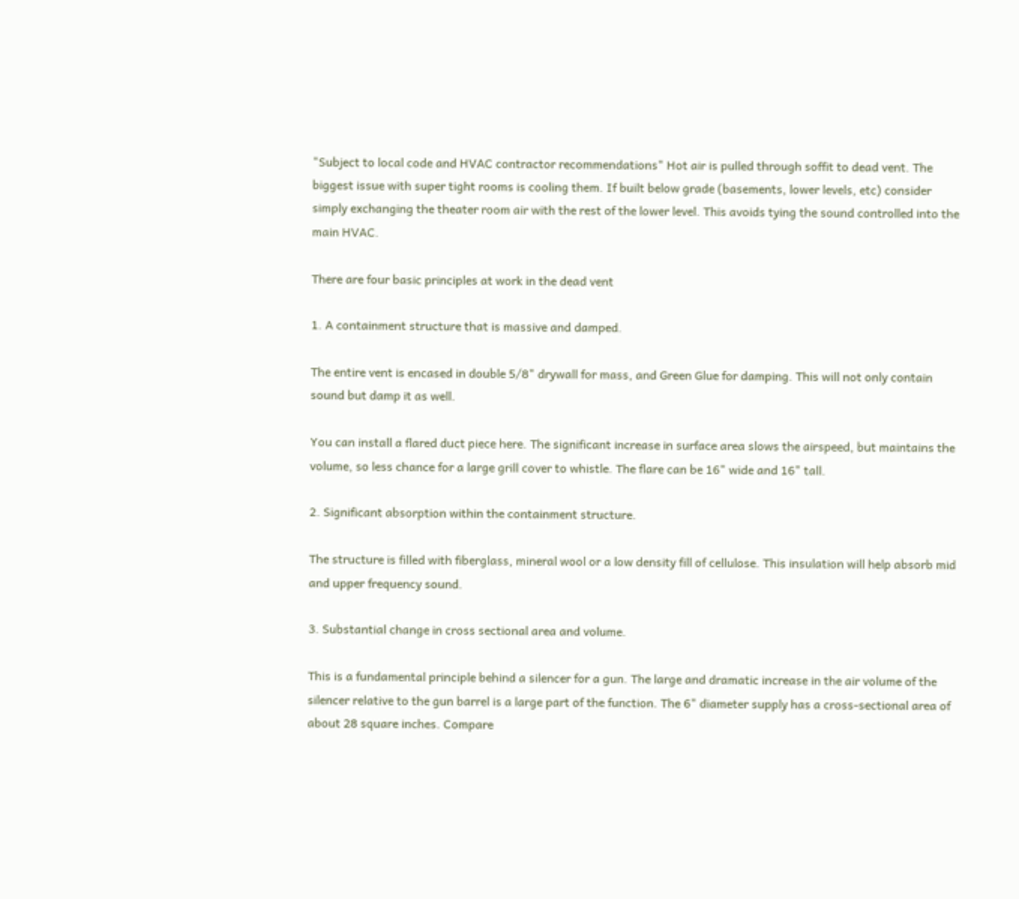"Subject to local code and HVAC contractor recommendations" Hot air is pulled through soffit to dead vent. The biggest issue with super tight rooms is cooling them. If built below grade (basements, lower levels, etc) consider simply exchanging the theater room air with the rest of the lower level. This avoids tying the sound controlled into the main HVAC.

There are four basic principles at work in the dead vent

1. A containment structure that is massive and damped.

The entire vent is encased in double 5/8" drywall for mass, and Green Glue for damping. This will not only contain sound but damp it as well.

You can install a flared duct piece here. The significant increase in surface area slows the airspeed, but maintains the volume, so less chance for a large grill cover to whistle. The flare can be 16" wide and 16" tall.

2. Significant absorption within the containment structure.

The structure is filled with fiberglass, mineral wool or a low density fill of cellulose. This insulation will help absorb mid and upper frequency sound.

3. Substantial change in cross sectional area and volume.

This is a fundamental principle behind a silencer for a gun. The large and dramatic increase in the air volume of the silencer relative to the gun barrel is a large part of the function. The 6" diameter supply has a cross-sectional area of about 28 square inches. Compare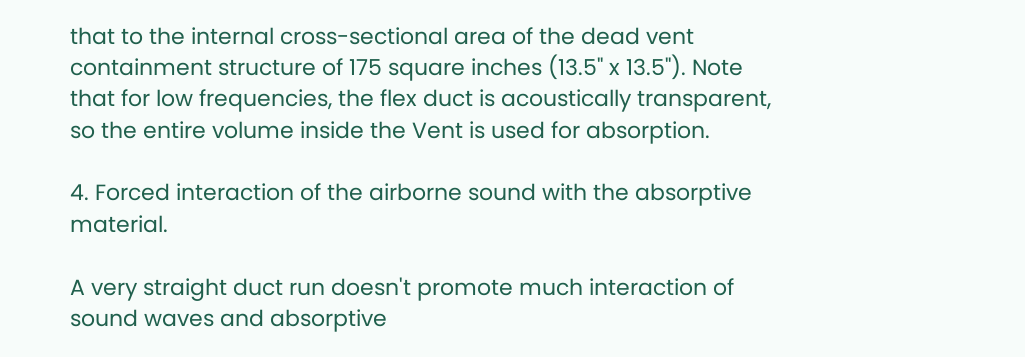that to the internal cross-sectional area of the dead vent containment structure of 175 square inches (13.5" x 13.5"). Note that for low frequencies, the flex duct is acoustically transparent, so the entire volume inside the Vent is used for absorption.

4. Forced interaction of the airborne sound with the absorptive material.

A very straight duct run doesn't promote much interaction of sound waves and absorptive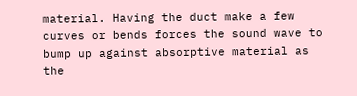material. Having the duct make a few curves or bends forces the sound wave to bump up against absorptive material as the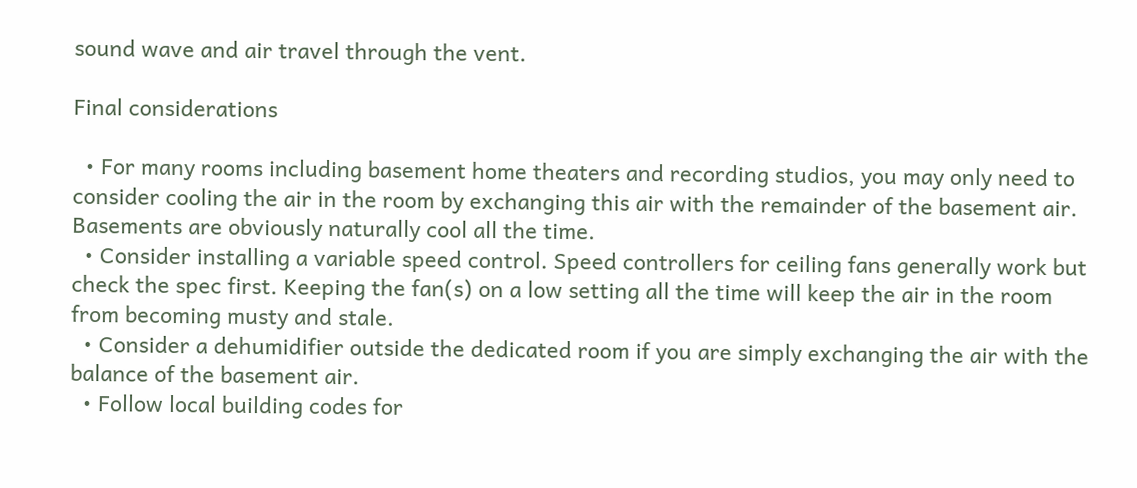sound wave and air travel through the vent.

Final considerations

  • For many rooms including basement home theaters and recording studios, you may only need to consider cooling the air in the room by exchanging this air with the remainder of the basement air. Basements are obviously naturally cool all the time.
  • Consider installing a variable speed control. Speed controllers for ceiling fans generally work but check the spec first. Keeping the fan(s) on a low setting all the time will keep the air in the room from becoming musty and stale.
  • Consider a dehumidifier outside the dedicated room if you are simply exchanging the air with the balance of the basement air.
  • Follow local building codes for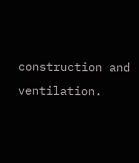construction and ventilation.